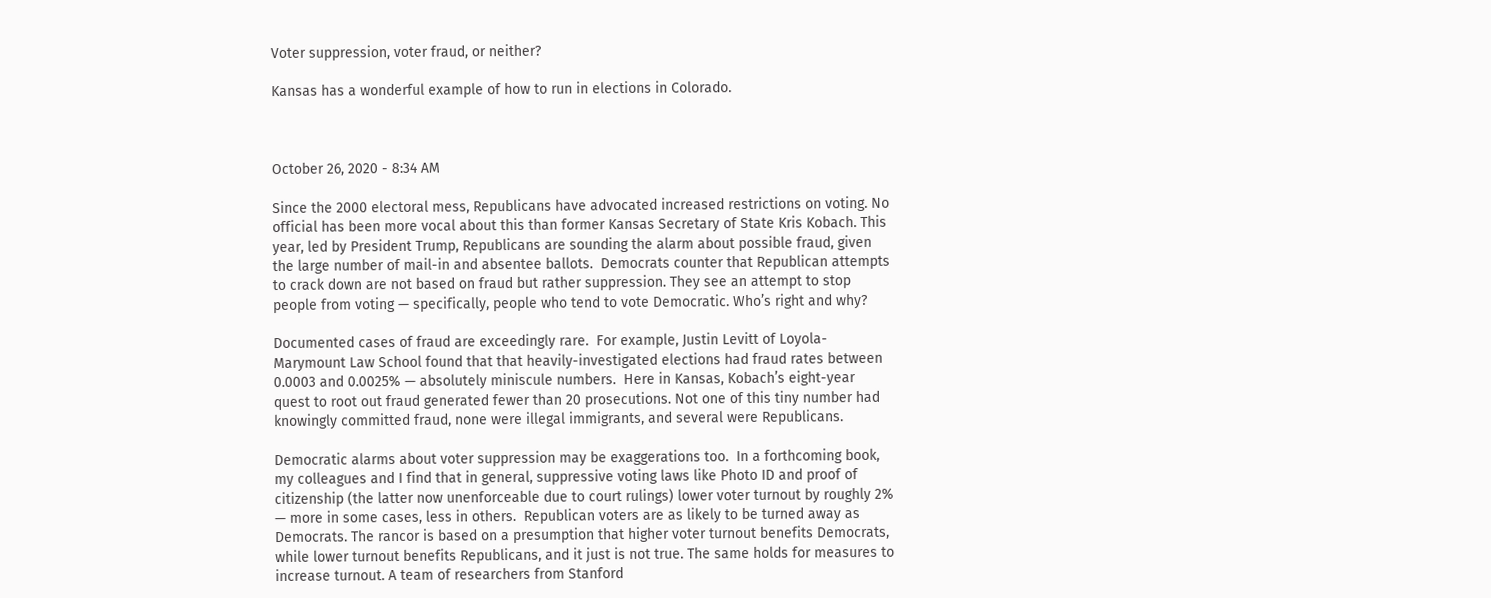Voter suppression, voter fraud, or neither?

Kansas has a wonderful example of how to run in elections in Colorado.



October 26, 2020 - 8:34 AM

Since the 2000 electoral mess, Republicans have advocated increased restrictions on voting. No official has been more vocal about this than former Kansas Secretary of State Kris Kobach. This year, led by President Trump, Republicans are sounding the alarm about possible fraud, given the large number of mail-in and absentee ballots.  Democrats counter that Republican attempts to crack down are not based on fraud but rather suppression. They see an attempt to stop people from voting — specifically, people who tend to vote Democratic. Who’s right and why?

Documented cases of fraud are exceedingly rare.  For example, Justin Levitt of Loyola-Marymount Law School found that that heavily-investigated elections had fraud rates between 0.0003 and 0.0025% — absolutely miniscule numbers.  Here in Kansas, Kobach’s eight-year quest to root out fraud generated fewer than 20 prosecutions. Not one of this tiny number had knowingly committed fraud, none were illegal immigrants, and several were Republicans.

Democratic alarms about voter suppression may be exaggerations too.  In a forthcoming book, my colleagues and I find that in general, suppressive voting laws like Photo ID and proof of citizenship (the latter now unenforceable due to court rulings) lower voter turnout by roughly 2% — more in some cases, less in others.  Republican voters are as likely to be turned away as Democrats. The rancor is based on a presumption that higher voter turnout benefits Democrats, while lower turnout benefits Republicans, and it just is not true. The same holds for measures to increase turnout. A team of researchers from Stanford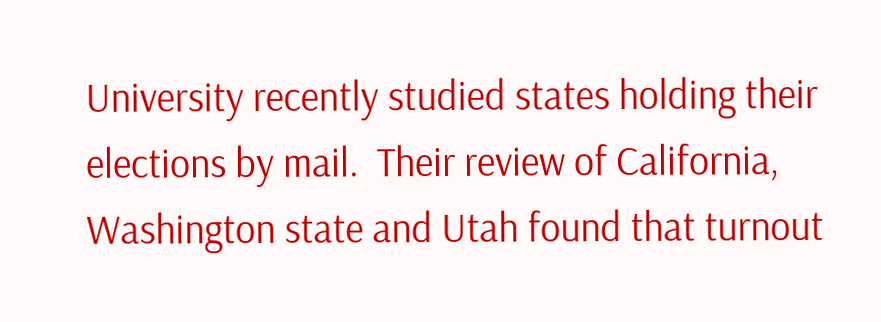University recently studied states holding their elections by mail.  Their review of California, Washington state and Utah found that turnout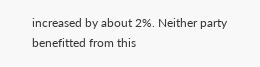increased by about 2%. Neither party benefitted from this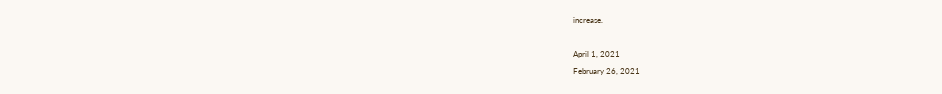increase.

April 1, 2021
February 26, 2021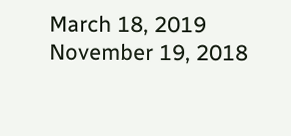March 18, 2019
November 19, 2018